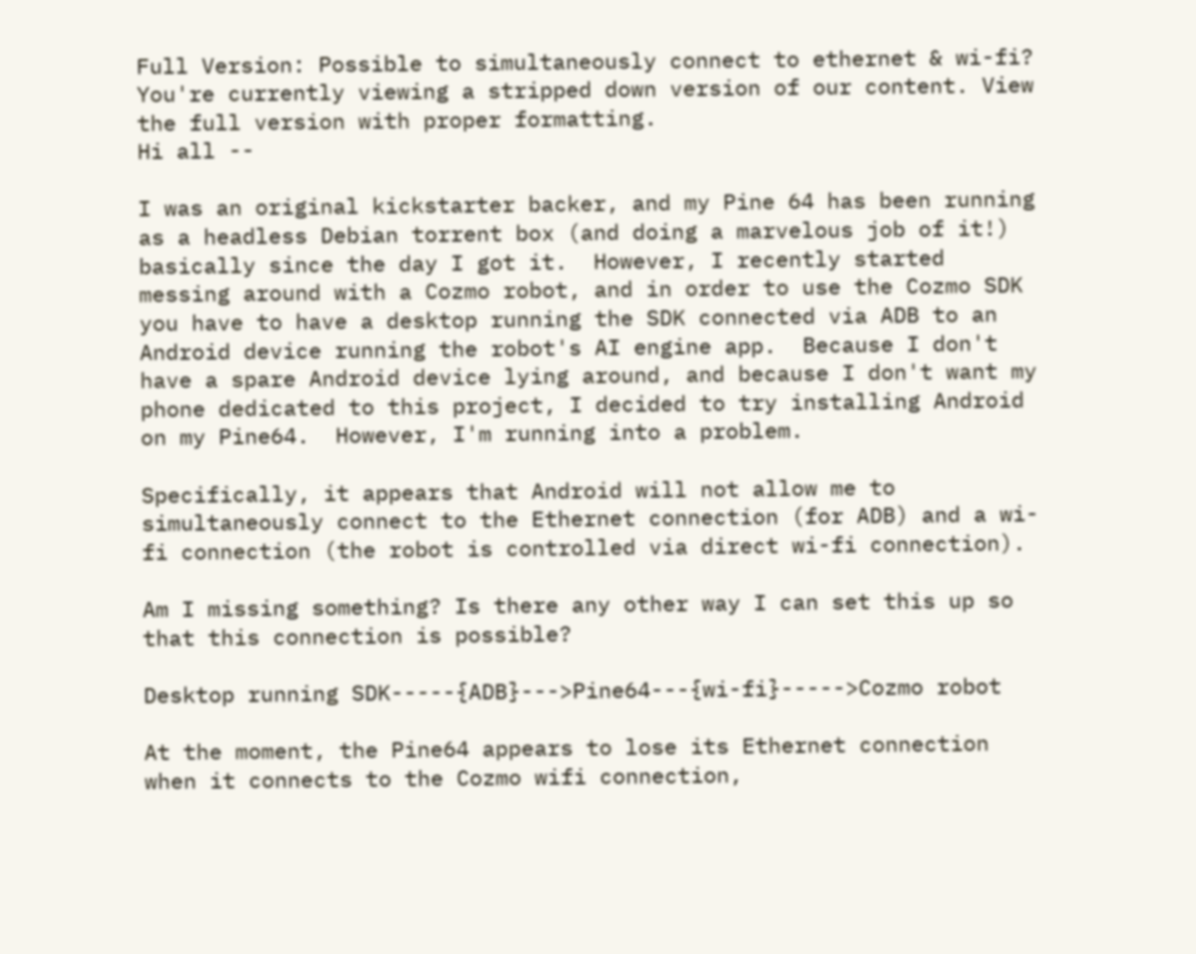Full Version: Possible to simultaneously connect to ethernet & wi-fi?
You're currently viewing a stripped down version of our content. View the full version with proper formatting.
Hi all --

I was an original kickstarter backer, and my Pine 64 has been running as a headless Debian torrent box (and doing a marvelous job of it!) basically since the day I got it.  However, I recently started messing around with a Cozmo robot, and in order to use the Cozmo SDK you have to have a desktop running the SDK connected via ADB to an Android device running the robot's AI engine app.  Because I don't have a spare Android device lying around, and because I don't want my phone dedicated to this project, I decided to try installing Android on my Pine64.  However, I'm running into a problem.

Specifically, it appears that Android will not allow me to simultaneously connect to the Ethernet connection (for ADB) and a wi-fi connection (the robot is controlled via direct wi-fi connection).

Am I missing something? Is there any other way I can set this up so that this connection is possible?

Desktop running SDK-----{ADB}--->Pine64---{wi-fi}----->Cozmo robot

At the moment, the Pine64 appears to lose its Ethernet connection when it connects to the Cozmo wifi connection,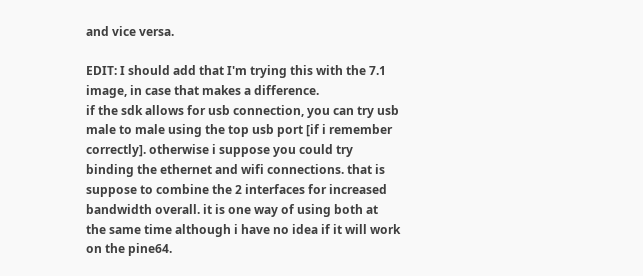and vice versa.

EDIT: I should add that I'm trying this with the 7.1 image, in case that makes a difference.
if the sdk allows for usb connection, you can try usb male to male using the top usb port [if i remember correctly]. otherwise i suppose you could try binding the ethernet and wifi connections. that is suppose to combine the 2 interfaces for increased bandwidth overall. it is one way of using both at the same time although i have no idea if it will work on the pine64.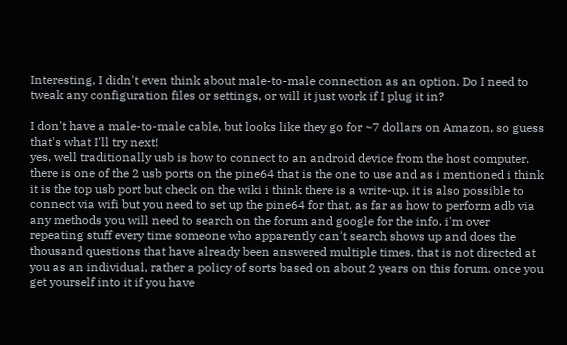Interesting, I didn't even think about male-to-male connection as an option. Do I need to tweak any configuration files or settings, or will it just work if I plug it in?

I don't have a male-to-male cable, but looks like they go for ~7 dollars on Amazon, so guess that's what I'll try next!
yes, well traditionally usb is how to connect to an android device from the host computer. there is one of the 2 usb ports on the pine64 that is the one to use and as i mentioned i think it is the top usb port but check on the wiki i think there is a write-up. it is also possible to connect via wifi but you need to set up the pine64 for that. as far as how to perform adb via any methods you will need to search on the forum and google for the info. i'm over repeating stuff every time someone who apparently can't search shows up and does the thousand questions that have already been answered multiple times. that is not directed at you as an individual, rather a policy of sorts based on about 2 years on this forum. once you get yourself into it if you have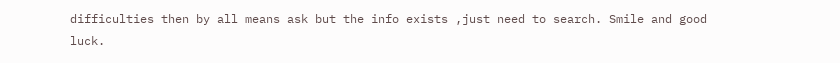difficulties then by all means ask but the info exists ,just need to search. Smile and good luck.